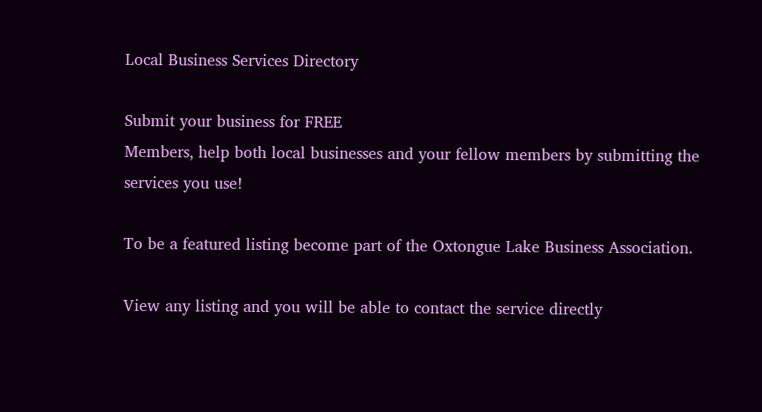Local Business Services Directory

Submit your business for FREE
Members, help both local businesses and your fellow members by submitting the services you use!

To be a featured listing become part of the Oxtongue Lake Business Association.

View any listing and you will be able to contact the service directly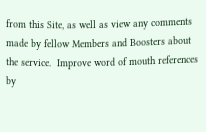from this Site, as well as view any comments made by fellow Members and Boosters about the service.  Improve word of mouth references by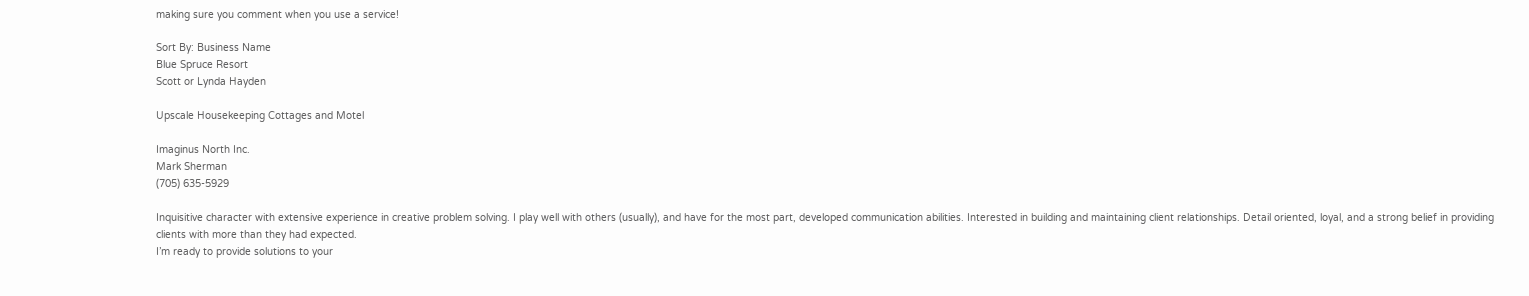making sure you comment when you use a service!

Sort By: Business Name
Blue Spruce Resort
Scott or Lynda Hayden

Upscale Housekeeping Cottages and Motel

Imaginus North Inc.
Mark Sherman
(705) 635-5929

Inquisitive character with extensive experience in creative problem solving. I play well with others (usually), and have for the most part, developed communication abilities. Interested in building and maintaining client relationships. Detail oriented, loyal, and a strong belief in providing clients with more than they had expected.
I’m ready to provide solutions to your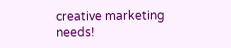creative marketing needs!